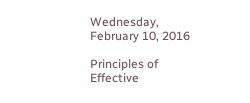Wednesday, February 10, 2016

Principles of Effective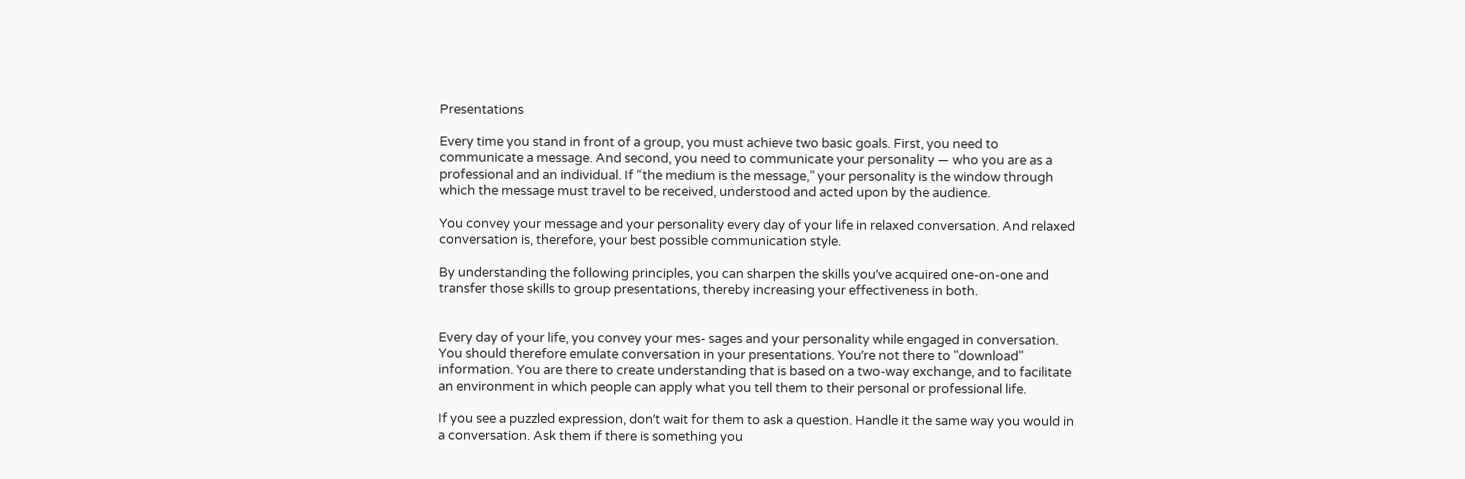Presentations

Every time you stand in front of a group, you must achieve two basic goals. First, you need to communicate a message. And second, you need to communicate your personality — who you are as a professional and an individual. If “the medium is the message,” your personality is the window through which the message must travel to be received, understood and acted upon by the audience.

You convey your message and your personality every day of your life in relaxed conversation. And relaxed conversation is, therefore, your best possible communication style.

By understanding the following principles, you can sharpen the skills youʼve acquired one-on-one and transfer those skills to group presentations, thereby increasing your effectiveness in both.


Every day of your life, you convey your mes- sages and your personality while engaged in conversation. You should therefore emulate conversation in your presentations. Youʼre not there to "download" information. You are there to create understanding that is based on a two-way exchange, and to facilitate an environment in which people can apply what you tell them to their personal or professional life.

If you see a puzzled expression, donʼt wait for them to ask a question. Handle it the same way you would in a conversation. Ask them if there is something you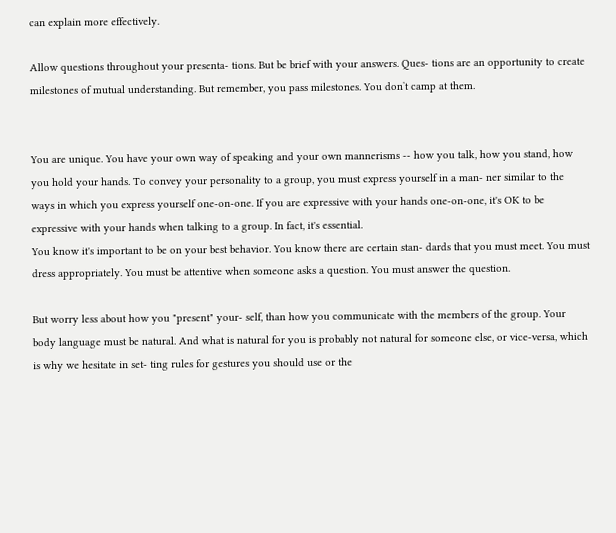can explain more effectively.

Allow questions throughout your presenta- tions. But be brief with your answers. Ques- tions are an opportunity to create milestones of mutual understanding. But remember, you pass milestones. You donʼt camp at them.


You are unique. You have your own way of speaking and your own mannerisms -- how you talk, how you stand, how you hold your hands. To convey your personality to a group, you must express yourself in a man- ner similar to the ways in which you express yourself one-on-one. If you are expressive with your hands one-on-one, it's OK to be expressive with your hands when talking to a group. In fact, it's essential.
You know it's important to be on your best behavior. You know there are certain stan- dards that you must meet. You must dress appropriately. You must be attentive when someone asks a question. You must answer the question.

But worry less about how you "present" your- self, than how you communicate with the members of the group. Your body language must be natural. And what is natural for you is probably not natural for someone else, or vice-versa, which is why we hesitate in set- ting rules for gestures you should use or the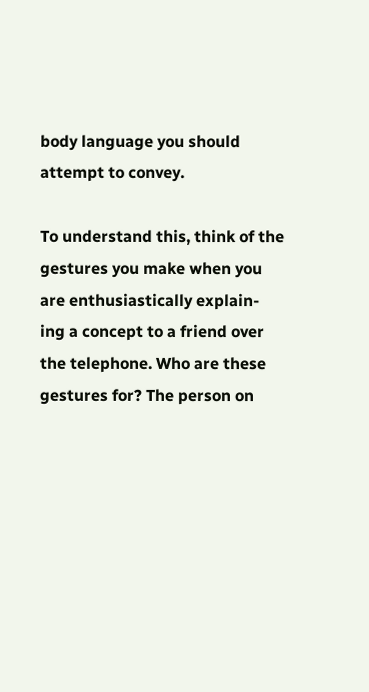body language you should attempt to convey.

To understand this, think of the gestures you make when you are enthusiastically explain- ing a concept to a friend over the telephone. Who are these gestures for? The person on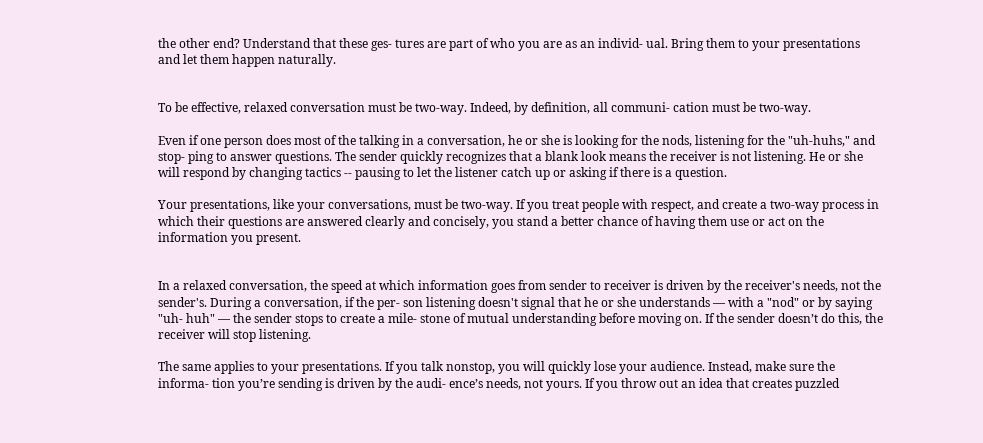the other end? Understand that these ges- tures are part of who you are as an individ- ual. Bring them to your presentations and let them happen naturally.


To be effective, relaxed conversation must be two-way. Indeed, by definition, all communi- cation must be two-way.

Even if one person does most of the talking in a conversation, he or she is looking for the nods, listening for the "uh-huhs," and stop- ping to answer questions. The sender quickly recognizes that a blank look means the receiver is not listening. He or she will respond by changing tactics -- pausing to let the listener catch up or asking if there is a question.

Your presentations, like your conversations, must be two-way. If you treat people with respect, and create a two-way process in which their questions are answered clearly and concisely, you stand a better chance of having them use or act on the information you present.


In a relaxed conversation, the speed at which information goes from sender to receiver is driven by the receiver's needs, not the sender's. During a conversation, if the per- son listening doesn't signal that he or she understands — with a "nod" or by saying "uh- huh" — the sender stops to create a mile- stone of mutual understanding before moving on. If the sender doesnʼt do this, the receiver will stop listening.

The same applies to your presentations. If you talk nonstop, you will quickly lose your audience. Instead, make sure the informa- tion youʼre sending is driven by the audi- enceʼs needs, not yours. If you throw out an idea that creates puzzled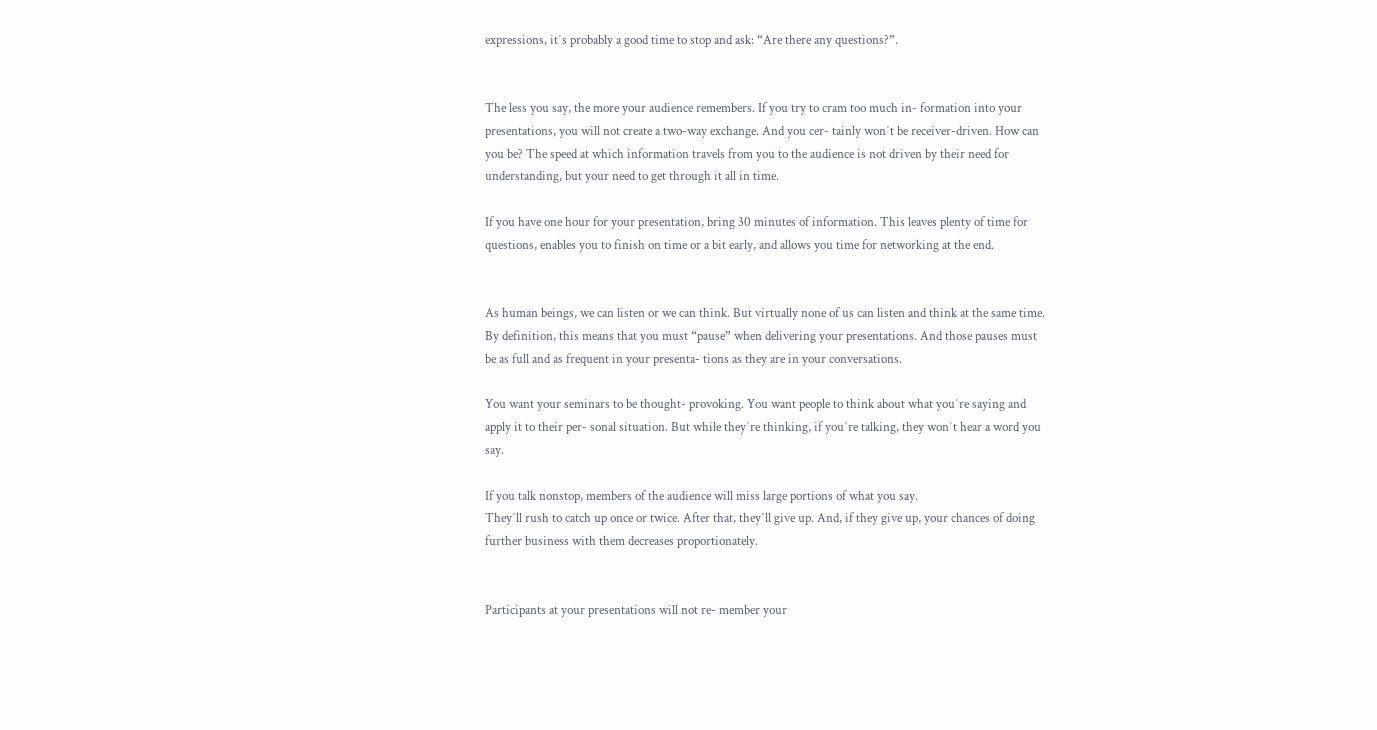expressions, itʼs probably a good time to stop and ask: “Are there any questions?”.


The less you say, the more your audience remembers. If you try to cram too much in- formation into your presentations, you will not create a two-way exchange. And you cer- tainly wonʼt be receiver-driven. How can you be? The speed at which information travels from you to the audience is not driven by their need for understanding, but your need to get through it all in time.

If you have one hour for your presentation, bring 30 minutes of information. This leaves plenty of time for questions, enables you to finish on time or a bit early, and allows you time for networking at the end.


As human beings, we can listen or we can think. But virtually none of us can listen and think at the same time. By definition, this means that you must “pause” when delivering your presentations. And those pauses must be as full and as frequent in your presenta- tions as they are in your conversations.

You want your seminars to be thought- provoking. You want people to think about what youʼre saying and apply it to their per- sonal situation. But while theyʼre thinking, if youʼre talking, they wonʼt hear a word you say.

If you talk nonstop, members of the audience will miss large portions of what you say.
Theyʼll rush to catch up once or twice. After that, theyʼll give up. And, if they give up, your chances of doing further business with them decreases proportionately.


Participants at your presentations will not re- member your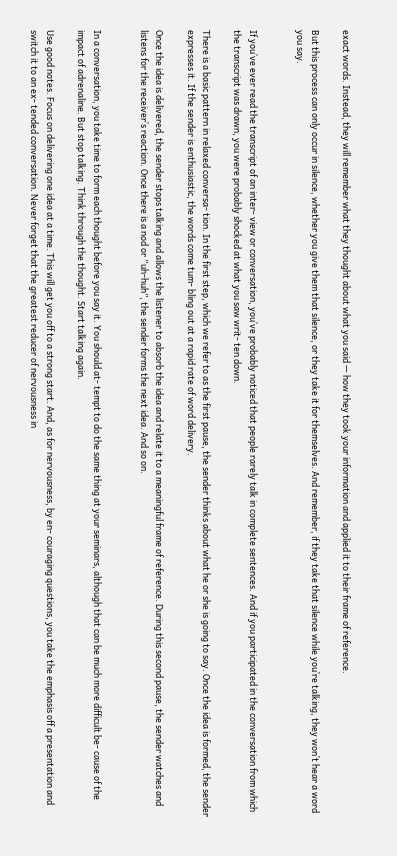exact words. Instead, they will remember what they thought about what you said — how they took your information and applied it to their frame of reference.

But this process can only occur in silence, whether you give them that silence, or they take it for themselves. And remember, if they take that silence while youʼre talking, they wonʼt hear a word you say.


If youʼve ever read the transcript of an inter- view or conversation, youʼve probably noticed that people rarely talk in complete sentences. And if you participated in the conversation from which the transcript was drawn, you were probably shocked at what you saw writ- ten down.

There is a basic pattern in relaxed conversa- tion. In the first step, which we refer to as the first pause, the sender thinks about what he or she is going to say. Once the idea is formed, the sender expresses it. If the sender is enthusiastic, the words come tum- bling out at a rapid rate of word delivery.

Once the idea is delivered, the sender stops talking and allows the listener to absorb the idea and relate it to a meaningful frame of reference. During this second pause, the sender watches and listens for the receiverʼs reaction. Once there is a nod or “uh-huh”, the sender forms the next idea. And so on.


In a conversation, you take time to form each thought before you say it. You should at- tempt to do the same thing at your seminars, although that can be much more difficult be- cause of the impact of adrenaline. But stop talking. Think through the thought. Start talking again.

Use good notes. Focus on delivering one idea at a time. This will get you off to a strong start. And, as for nervousness, by en- couraging questions, you take the emphasis off a presentation and switch it to an ex- tended conversation. Never forget that the greatest reducer of nervousness in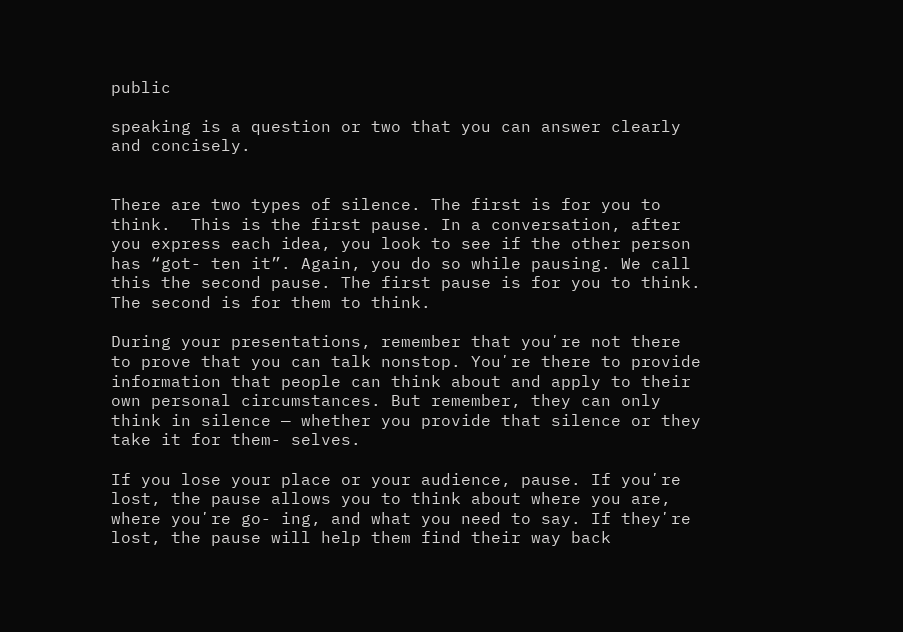public

speaking is a question or two that you can answer clearly and concisely.


There are two types of silence. The first is for you to think.  This is the first pause. In a conversation, after you express each idea, you look to see if the other person has “got- ten it”. Again, you do so while pausing. We call this the second pause. The first pause is for you to think. The second is for them to think.

During your presentations, remember that youʼre not there to prove that you can talk nonstop. Youʼre there to provide information that people can think about and apply to their own personal circumstances. But remember, they can only think in silence — whether you provide that silence or they take it for them- selves.

If you lose your place or your audience, pause. If youʼre lost, the pause allows you to think about where you are, where youʼre go- ing, and what you need to say. If theyʼre lost, the pause will help them find their way back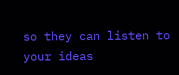so they can listen to your ideas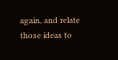again, and relate those ideas to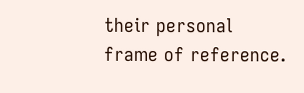their personal frame of reference.